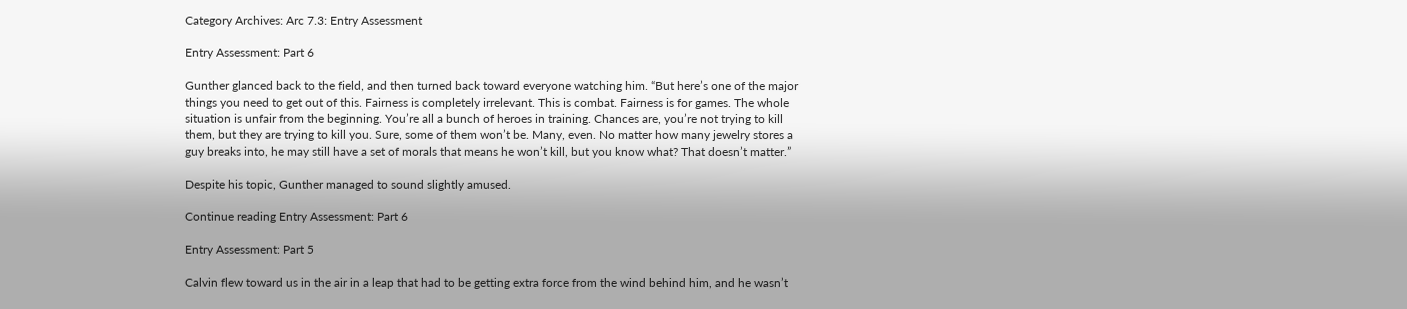Category Archives: Arc 7.3: Entry Assessment

Entry Assessment: Part 6

Gunther glanced back to the field, and then turned back toward everyone watching him. “But here’s one of the major things you need to get out of this. Fairness is completely irrelevant. This is combat. Fairness is for games. The whole situation is unfair from the beginning. You’re all a bunch of heroes in training. Chances are, you’re not trying to kill them, but they are trying to kill you. Sure, some of them won’t be. Many, even. No matter how many jewelry stores a guy breaks into, he may still have a set of morals that means he won’t kill, but you know what? That doesn’t matter.”

Despite his topic, Gunther managed to sound slightly amused.

Continue reading Entry Assessment: Part 6

Entry Assessment: Part 5

Calvin flew toward us in the air in a leap that had to be getting extra force from the wind behind him, and he wasn’t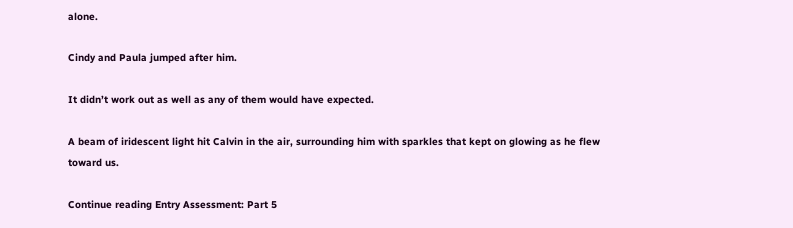alone.

Cindy and Paula jumped after him.

It didn’t work out as well as any of them would have expected.

A beam of iridescent light hit Calvin in the air, surrounding him with sparkles that kept on glowing as he flew toward us.

Continue reading Entry Assessment: Part 5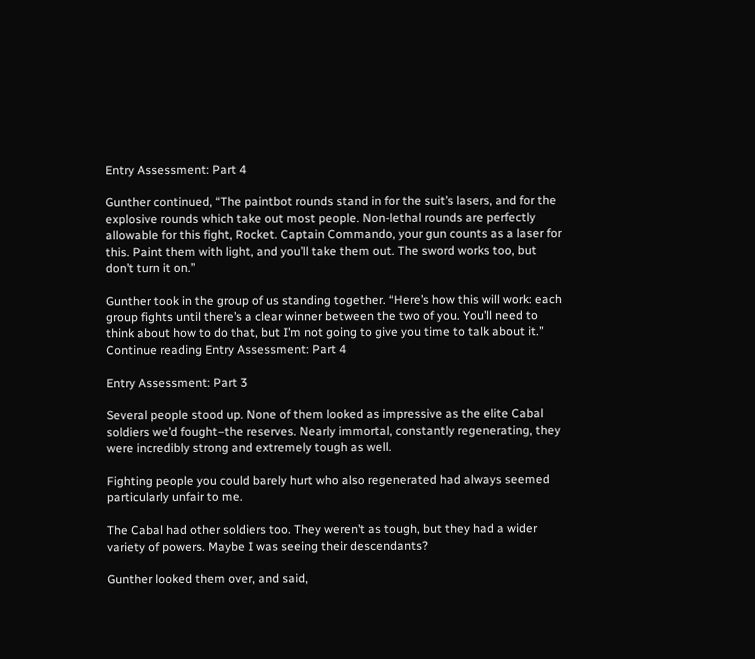Entry Assessment: Part 4

Gunther continued, “The paintbot rounds stand in for the suit’s lasers, and for the explosive rounds which take out most people. Non-lethal rounds are perfectly allowable for this fight, Rocket. Captain Commando, your gun counts as a laser for this. Paint them with light, and you’ll take them out. The sword works too, but don’t turn it on.”

Gunther took in the group of us standing together. “Here’s how this will work: each group fights until there’s a clear winner between the two of you. You’ll need to think about how to do that, but I’m not going to give you time to talk about it.” Continue reading Entry Assessment: Part 4

Entry Assessment: Part 3

Several people stood up. None of them looked as impressive as the elite Cabal soldiers we’d fought–the reserves. Nearly immortal, constantly regenerating, they were incredibly strong and extremely tough as well.

Fighting people you could barely hurt who also regenerated had always seemed particularly unfair to me.

The Cabal had other soldiers too. They weren’t as tough, but they had a wider variety of powers. Maybe I was seeing their descendants?

Gunther looked them over, and said,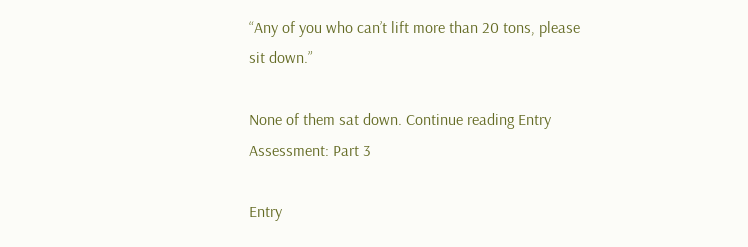“Any of you who can’t lift more than 20 tons, please sit down.”

None of them sat down. Continue reading Entry Assessment: Part 3

Entry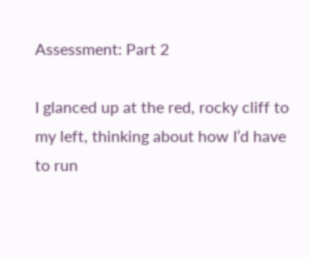Assessment: Part 2

I glanced up at the red, rocky cliff to my left, thinking about how I’d have to run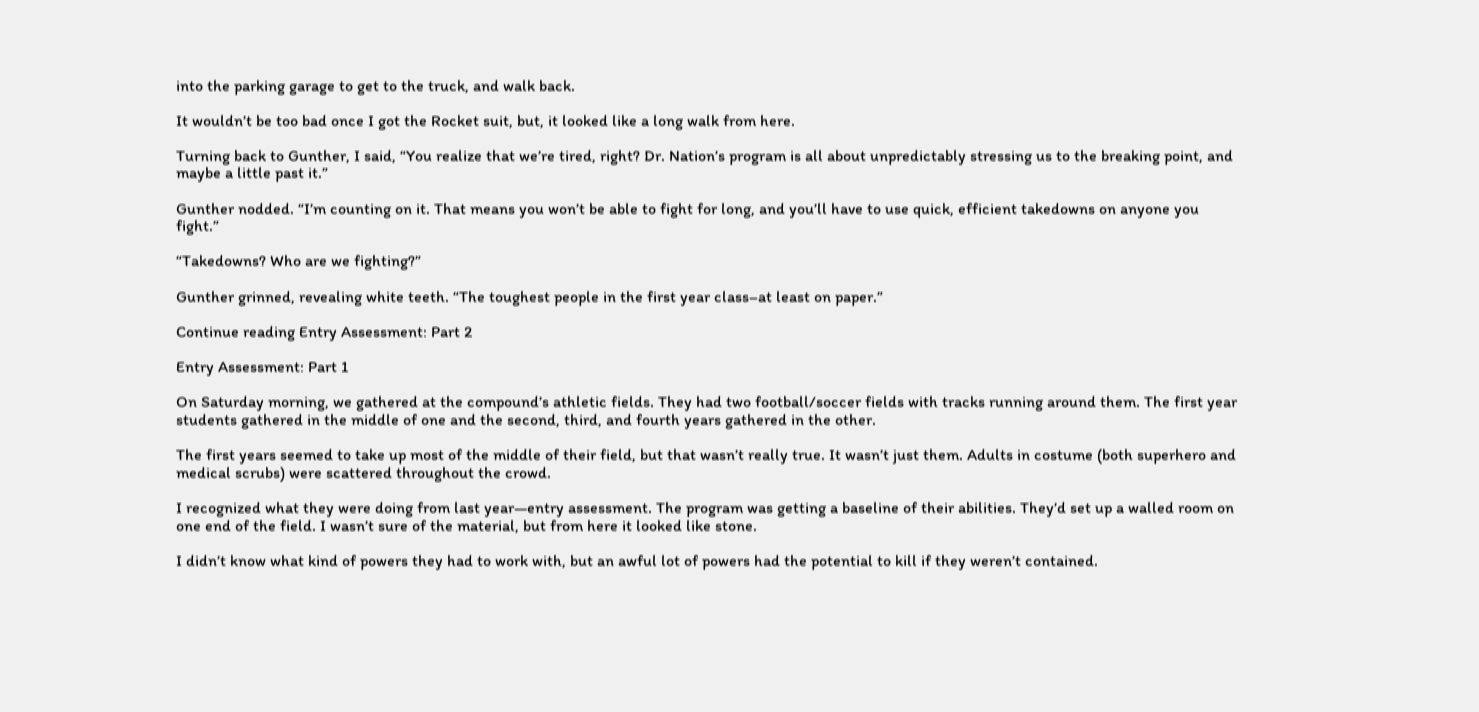into the parking garage to get to the truck, and walk back.

It wouldn’t be too bad once I got the Rocket suit, but, it looked like a long walk from here.

Turning back to Gunther, I said, “You realize that we’re tired, right? Dr. Nation’s program is all about unpredictably stressing us to the breaking point, and maybe a little past it.”

Gunther nodded. “I’m counting on it. That means you won’t be able to fight for long, and you’ll have to use quick, efficient takedowns on anyone you fight.”

“Takedowns? Who are we fighting?”

Gunther grinned, revealing white teeth. “The toughest people in the first year class–at least on paper.”

Continue reading Entry Assessment: Part 2

Entry Assessment: Part 1

On Saturday morning, we gathered at the compound’s athletic fields. They had two football/soccer fields with tracks running around them. The first year students gathered in the middle of one and the second, third, and fourth years gathered in the other.

The first years seemed to take up most of the middle of their field, but that wasn’t really true. It wasn’t just them. Adults in costume (both superhero and medical scrubs) were scattered throughout the crowd.

I recognized what they were doing from last year—entry assessment. The program was getting a baseline of their abilities. They’d set up a walled room on one end of the field. I wasn’t sure of the material, but from here it looked like stone.

I didn’t know what kind of powers they had to work with, but an awful lot of powers had the potential to kill if they weren’t contained.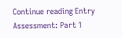Continue reading Entry Assessment: Part 1